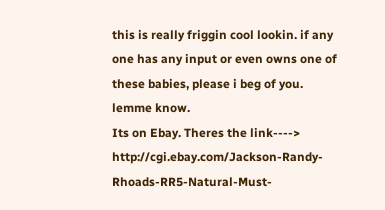this is really friggin cool lookin. if any one has any input or even owns one of these babies, please i beg of you. lemme know.
Its on Ebay. Theres the link----> http://cgi.ebay.com/Jackson-Randy-Rhoads-RR5-Natural-Must-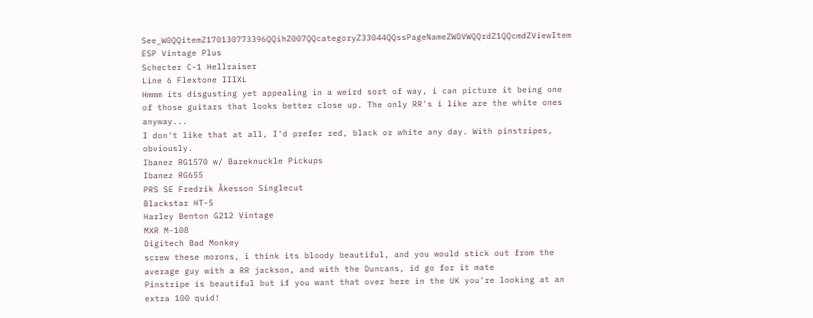See_W0QQitemZ170130773396QQihZ007QQcategoryZ33044QQssPageNameZWDVWQQrdZ1QQcmdZViewItem
ESP Vintage Plus
Schecter C-1 Hellraiser
Line 6 Flextone IIIXL
Hmmm its disgusting yet appealing in a weird sort of way, i can picture it being one of those guitars that looks better close up. The only RR's i like are the white ones anyway...
I don't like that at all, I'd prefer red, black or white any day. With pinstripes, obviously.
Ibanez RG1570 w/ Bareknuckle Pickups
Ibanez RG655
PRS SE Fredrik Åkesson Singlecut
Blackstar HT-5
Harley Benton G212 Vintage
MXR M-108
Digitech Bad Monkey
screw these morons, i think its bloody beautiful, and you would stick out from the average guy with a RR jackson, and with the Duncans, id go for it mate
Pinstripe is beautiful but if you want that over here in the UK you're looking at an extra 100 quid!